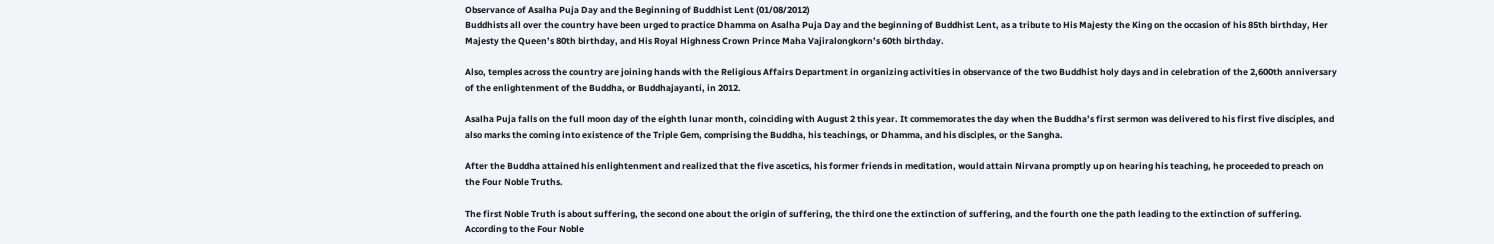Observance of Asalha Puja Day and the Beginning of Buddhist Lent (01/08/2012)
Buddhists all over the country have been urged to practice Dhamma on Asalha Puja Day and the beginning of Buddhist Lent, as a tribute to His Majesty the King on the occasion of his 85th birthday, Her Majesty the Queen’s 80th birthday, and His Royal Highness Crown Prince Maha Vajiralongkorn’s 60th birthday.

Also, temples across the country are joining hands with the Religious Affairs Department in organizing activities in observance of the two Buddhist holy days and in celebration of the 2,600th anniversary of the enlightenment of the Buddha, or Buddhajayanti, in 2012.

Asalha Puja falls on the full moon day of the eighth lunar month, coinciding with August 2 this year. It commemorates the day when the Buddha’s first sermon was delivered to his first five disciples, and also marks the coming into existence of the Triple Gem, comprising the Buddha, his teachings, or Dhamma, and his disciples, or the Sangha.

After the Buddha attained his enlightenment and realized that the five ascetics, his former friends in meditation, would attain Nirvana promptly up on hearing his teaching, he proceeded to preach on the Four Noble Truths.

The first Noble Truth is about suffering, the second one about the origin of suffering, the third one the extinction of suffering, and the fourth one the path leading to the extinction of suffering. According to the Four Noble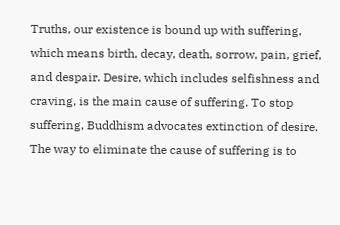Truths, our existence is bound up with suffering, which means birth, decay, death, sorrow, pain, grief, and despair. Desire, which includes selfishness and craving, is the main cause of suffering. To stop suffering, Buddhism advocates extinction of desire. The way to eliminate the cause of suffering is to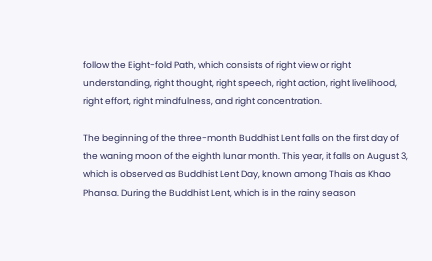follow the Eight-fold Path, which consists of right view or right understanding, right thought, right speech, right action, right livelihood, right effort, right mindfulness, and right concentration.

The beginning of the three-month Buddhist Lent falls on the first day of the waning moon of the eighth lunar month. This year, it falls on August 3, which is observed as Buddhist Lent Day, known among Thais as Khao Phansa. During the Buddhist Lent, which is in the rainy season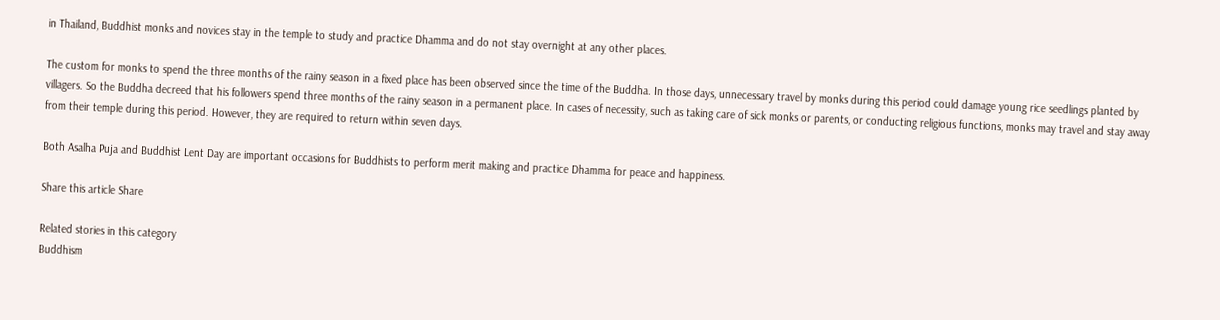in Thailand, Buddhist monks and novices stay in the temple to study and practice Dhamma and do not stay overnight at any other places.

The custom for monks to spend the three months of the rainy season in a fixed place has been observed since the time of the Buddha. In those days, unnecessary travel by monks during this period could damage young rice seedlings planted by villagers. So the Buddha decreed that his followers spend three months of the rainy season in a permanent place. In cases of necessity, such as taking care of sick monks or parents, or conducting religious functions, monks may travel and stay away from their temple during this period. However, they are required to return within seven days.

Both Asalha Puja and Buddhist Lent Day are important occasions for Buddhists to perform merit making and practice Dhamma for peace and happiness.

Share this article Share

Related stories in this category
Buddhism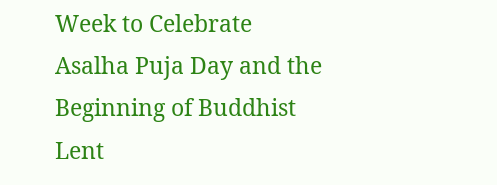Week to Celebrate Asalha Puja Day and the Beginning of Buddhist Lent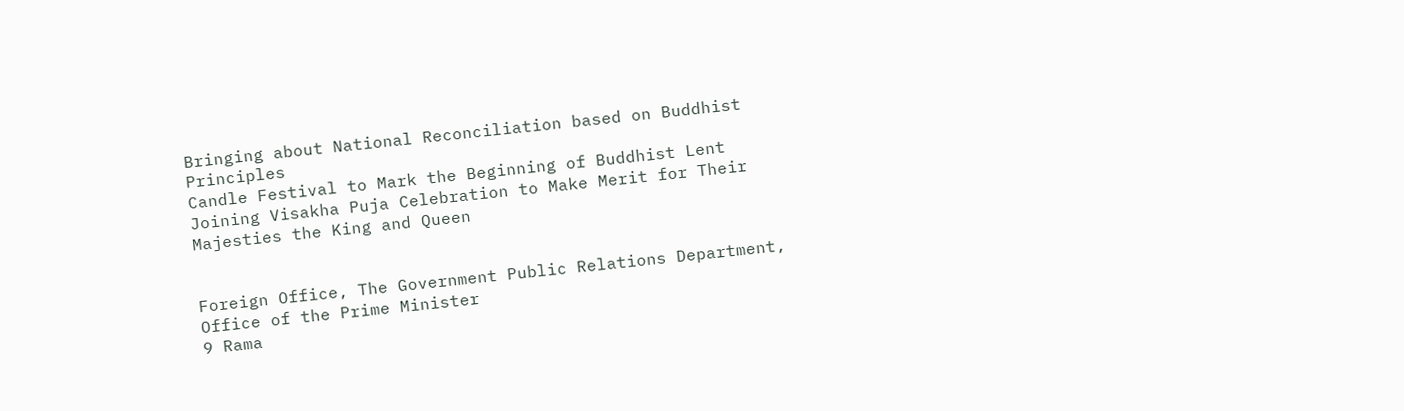Bringing about National Reconciliation based on Buddhist Principles
Candle Festival to Mark the Beginning of Buddhist Lent
Joining Visakha Puja Celebration to Make Merit for Their Majesties the King and Queen


Foreign Office, The Government Public Relations Department, Office of the Prime Minister
9 Rama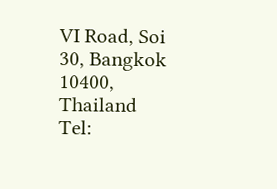VI Road, Soi 30, Bangkok 10400, Thailand
Tel: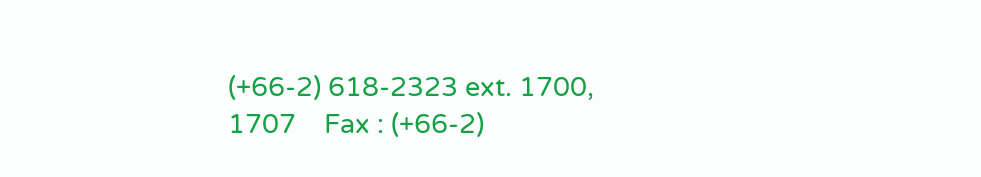(+66-2) 618-2323 ext. 1700, 1707    Fax : (+66-2)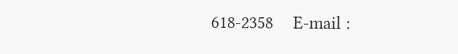618-2358    E-mail :